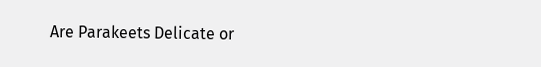Are Parakeets Delicate or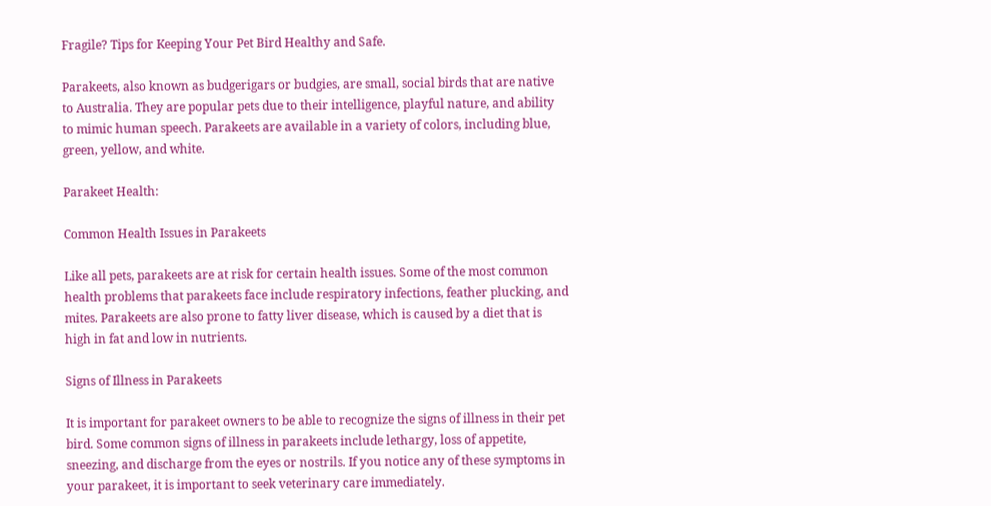Fragile? Tips for Keeping Your Pet Bird Healthy and Safe.

Parakeets, also known as budgerigars or budgies, are small, social birds that are native to Australia. They are popular pets due to their intelligence, playful nature, and ability to mimic human speech. Parakeets are available in a variety of colors, including blue, green, yellow, and white.

Parakeet Health:

Common Health Issues in Parakeets

Like all pets, parakeets are at risk for certain health issues. Some of the most common health problems that parakeets face include respiratory infections, feather plucking, and mites. Parakeets are also prone to fatty liver disease, which is caused by a diet that is high in fat and low in nutrients.

Signs of Illness in Parakeets

It is important for parakeet owners to be able to recognize the signs of illness in their pet bird. Some common signs of illness in parakeets include lethargy, loss of appetite, sneezing, and discharge from the eyes or nostrils. If you notice any of these symptoms in your parakeet, it is important to seek veterinary care immediately.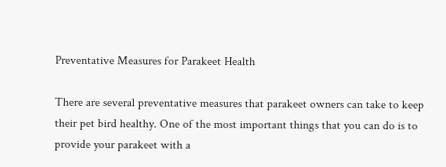Preventative Measures for Parakeet Health

There are several preventative measures that parakeet owners can take to keep their pet bird healthy. One of the most important things that you can do is to provide your parakeet with a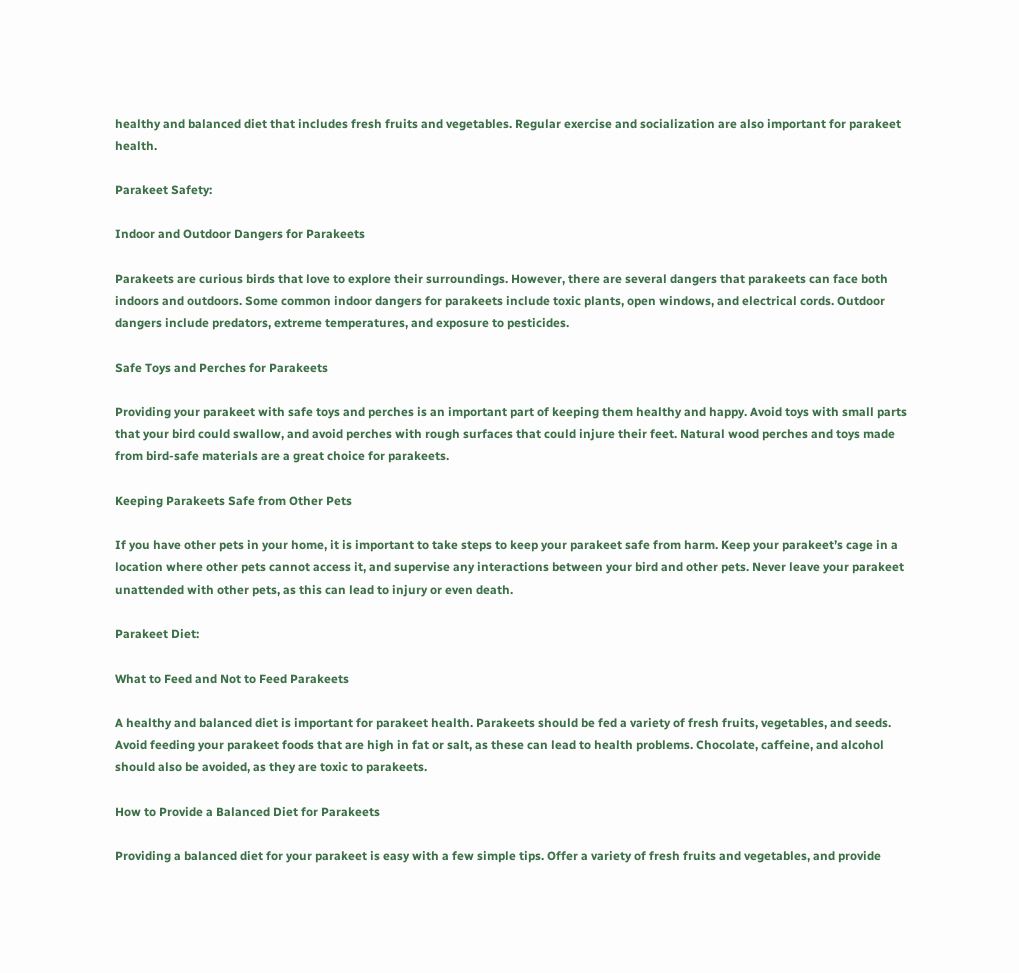healthy and balanced diet that includes fresh fruits and vegetables. Regular exercise and socialization are also important for parakeet health.

Parakeet Safety:

Indoor and Outdoor Dangers for Parakeets

Parakeets are curious birds that love to explore their surroundings. However, there are several dangers that parakeets can face both indoors and outdoors. Some common indoor dangers for parakeets include toxic plants, open windows, and electrical cords. Outdoor dangers include predators, extreme temperatures, and exposure to pesticides.

Safe Toys and Perches for Parakeets

Providing your parakeet with safe toys and perches is an important part of keeping them healthy and happy. Avoid toys with small parts that your bird could swallow, and avoid perches with rough surfaces that could injure their feet. Natural wood perches and toys made from bird-safe materials are a great choice for parakeets.

Keeping Parakeets Safe from Other Pets

If you have other pets in your home, it is important to take steps to keep your parakeet safe from harm. Keep your parakeet’s cage in a location where other pets cannot access it, and supervise any interactions between your bird and other pets. Never leave your parakeet unattended with other pets, as this can lead to injury or even death.

Parakeet Diet:

What to Feed and Not to Feed Parakeets

A healthy and balanced diet is important for parakeet health. Parakeets should be fed a variety of fresh fruits, vegetables, and seeds. Avoid feeding your parakeet foods that are high in fat or salt, as these can lead to health problems. Chocolate, caffeine, and alcohol should also be avoided, as they are toxic to parakeets.

How to Provide a Balanced Diet for Parakeets

Providing a balanced diet for your parakeet is easy with a few simple tips. Offer a variety of fresh fruits and vegetables, and provide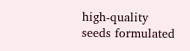high-quality seeds formulated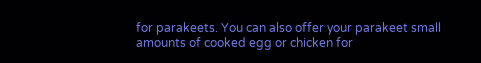for parakeets. You can also offer your parakeet small amounts of cooked egg or chicken for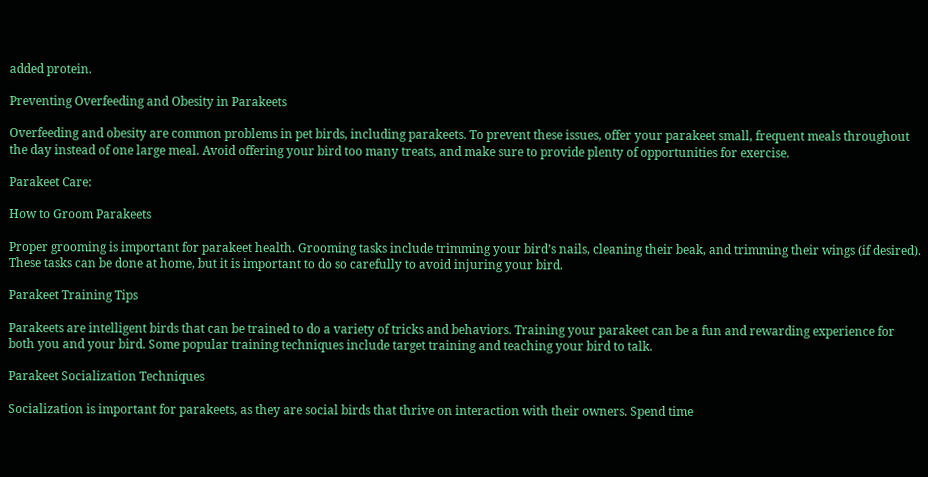added protein.

Preventing Overfeeding and Obesity in Parakeets

Overfeeding and obesity are common problems in pet birds, including parakeets. To prevent these issues, offer your parakeet small, frequent meals throughout the day instead of one large meal. Avoid offering your bird too many treats, and make sure to provide plenty of opportunities for exercise.

Parakeet Care:

How to Groom Parakeets

Proper grooming is important for parakeet health. Grooming tasks include trimming your bird’s nails, cleaning their beak, and trimming their wings (if desired). These tasks can be done at home, but it is important to do so carefully to avoid injuring your bird.

Parakeet Training Tips

Parakeets are intelligent birds that can be trained to do a variety of tricks and behaviors. Training your parakeet can be a fun and rewarding experience for both you and your bird. Some popular training techniques include target training and teaching your bird to talk.

Parakeet Socialization Techniques

Socialization is important for parakeets, as they are social birds that thrive on interaction with their owners. Spend time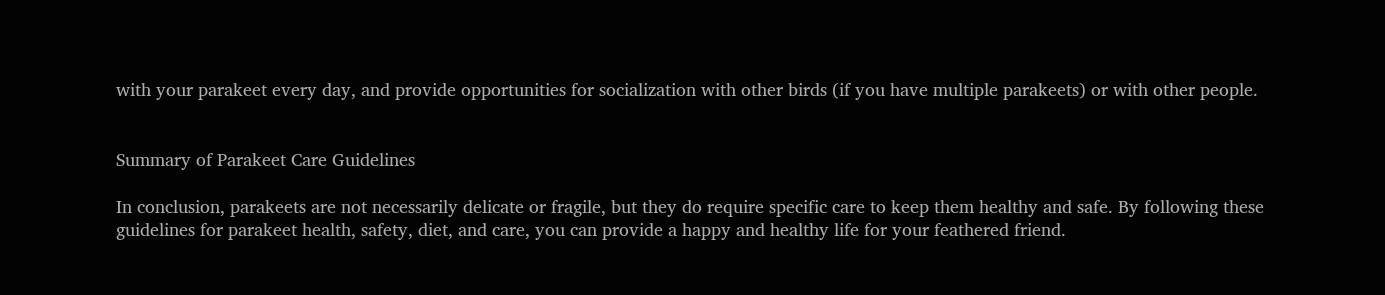with your parakeet every day, and provide opportunities for socialization with other birds (if you have multiple parakeets) or with other people.


Summary of Parakeet Care Guidelines

In conclusion, parakeets are not necessarily delicate or fragile, but they do require specific care to keep them healthy and safe. By following these guidelines for parakeet health, safety, diet, and care, you can provide a happy and healthy life for your feathered friend.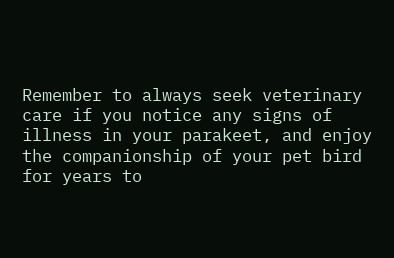Remember to always seek veterinary care if you notice any signs of illness in your parakeet, and enjoy the companionship of your pet bird for years to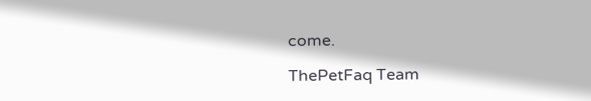come.

ThePetFaq Team